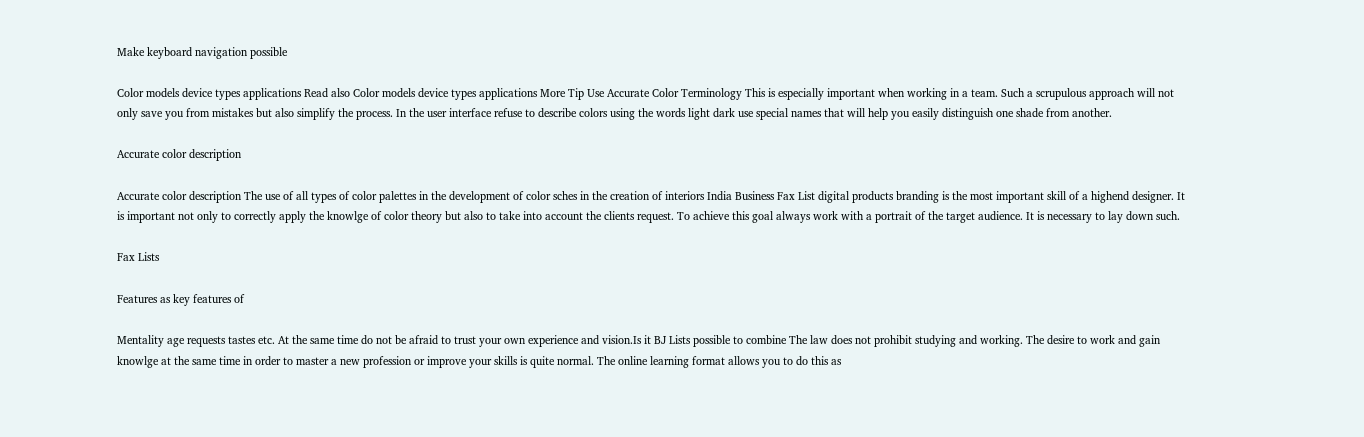Make keyboard navigation possible

Color models device types applications Read also Color models device types applications More Tip Use Accurate Color Terminology This is especially important when working in a team. Such a scrupulous approach will not only save you from mistakes but also simplify the process. In the user interface refuse to describe colors using the words light dark use special names that will help you easily distinguish one shade from another.

Accurate color description

Accurate color description The use of all types of color palettes in the development of color sches in the creation of interiors India Business Fax List digital products branding is the most important skill of a highend designer. It is important not only to correctly apply the knowlge of color theory but also to take into account the clients request. To achieve this goal always work with a portrait of the target audience. It is necessary to lay down such.

Fax Lists

Features as key features of

Mentality age requests tastes etc. At the same time do not be afraid to trust your own experience and vision.Is it BJ Lists possible to combine The law does not prohibit studying and working. The desire to work and gain knowlge at the same time in order to master a new profession or improve your skills is quite normal. The online learning format allows you to do this as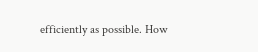efficiently as possible. How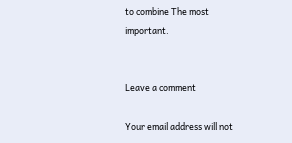to combine The most important.


Leave a comment

Your email address will not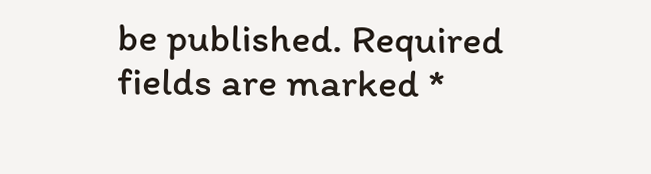be published. Required fields are marked *